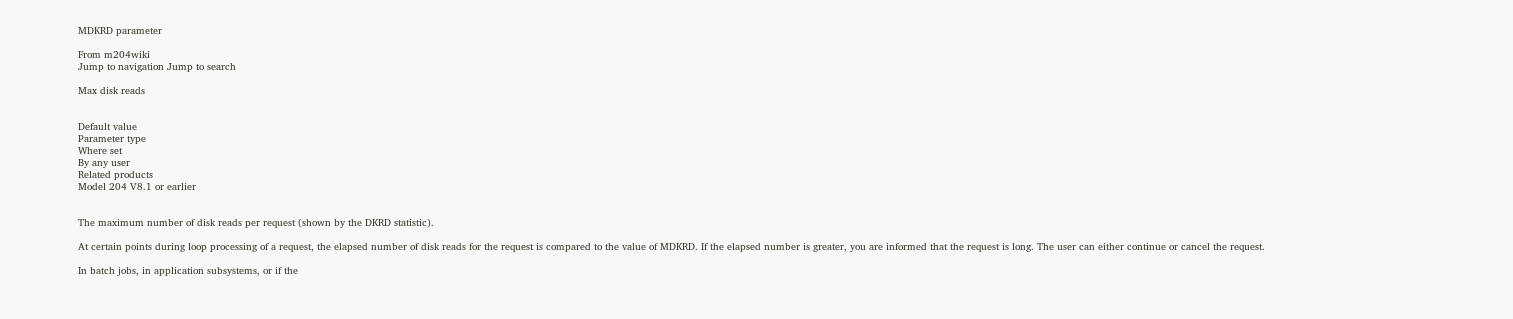MDKRD parameter

From m204wiki
Jump to navigation Jump to search

Max disk reads


Default value
Parameter type
Where set
By any user
Related products
Model 204 V8.1 or earlier


The maximum number of disk reads per request (shown by the DKRD statistic).

At certain points during loop processing of a request, the elapsed number of disk reads for the request is compared to the value of MDKRD. If the elapsed number is greater, you are informed that the request is long. The user can either continue or cancel the request.

In batch jobs, in application subsystems, or if the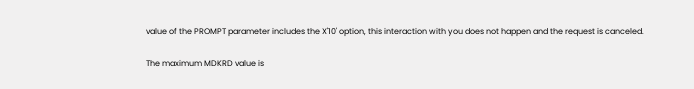value of the PROMPT parameter includes the X'10' option, this interaction with you does not happen and the request is canceled.

The maximum MDKRD value is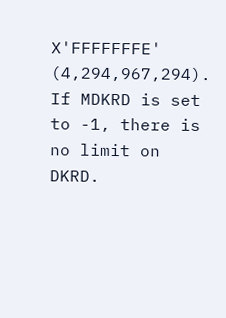X'FFFFFFFE' (4,294,967,294). If MDKRD is set to -1, there is no limit on DKRD.